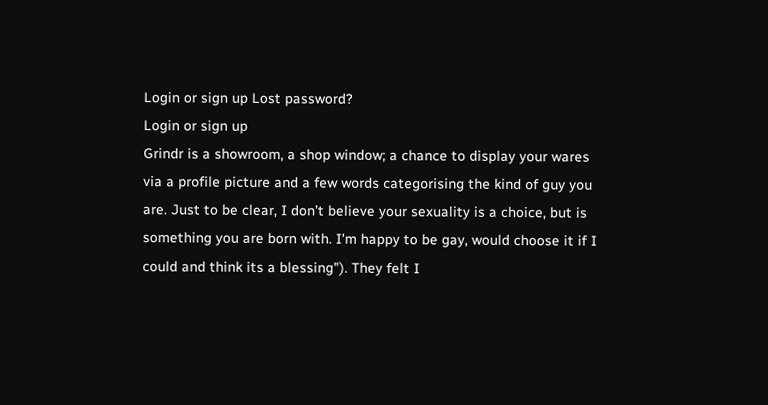Login or sign up Lost password?
Login or sign up
Grindr is a showroom, a shop window; a chance to display your wares via a profile picture and a few words categorising the kind of guy you are. Just to be clear, I don’t believe your sexuality is a choice, but is something you are born with. I'm happy to be gay, would choose it if I could and think its a blessing"). They felt I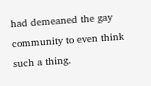had demeaned the gay community to even think such a thing.